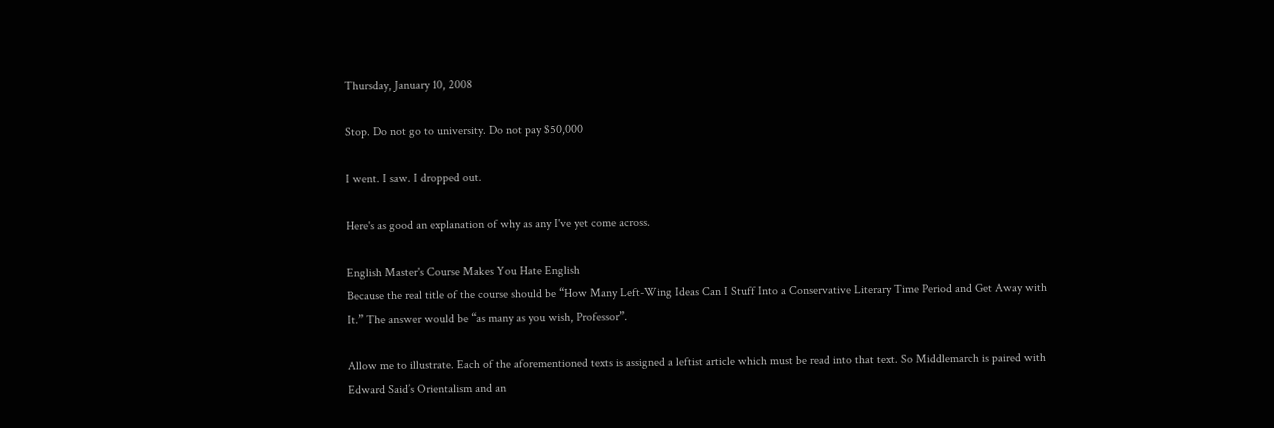Thursday, January 10, 2008

Stop. Do not go to university. Do not pay $50,000

I went. I saw. I dropped out.

Here's as good an explanation of why as any I've yet come across.

English Master's Course Makes You Hate English
Because the real title of the course should be “How Many Left-Wing Ideas Can I Stuff Into a Conservative Literary Time Period and Get Away with It.” The answer would be “as many as you wish, Professor”.

Allow me to illustrate. Each of the aforementioned texts is assigned a leftist article which must be read into that text. So Middlemarch is paired with Edward Said’s Orientalism and an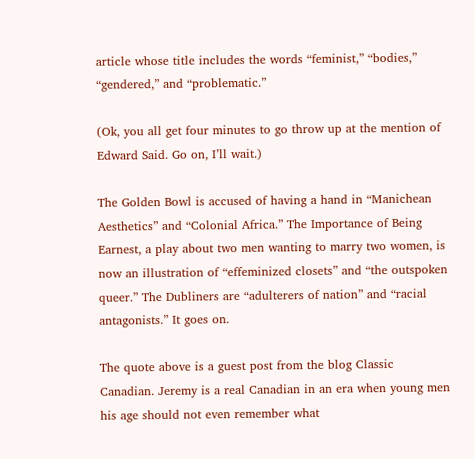article whose title includes the words “feminist,” “bodies,” “gendered,” and “problematic.”

(Ok, you all get four minutes to go throw up at the mention of Edward Said. Go on, I’ll wait.)

The Golden Bowl is accused of having a hand in “Manichean Aesthetics” and “Colonial Africa.” The Importance of Being Earnest, a play about two men wanting to marry two women, is now an illustration of “effeminized closets” and “the outspoken queer.” The Dubliners are “adulterers of nation” and “racial antagonists.” It goes on.

The quote above is a guest post from the blog Classic Canadian. Jeremy is a real Canadian in an era when young men his age should not even remember what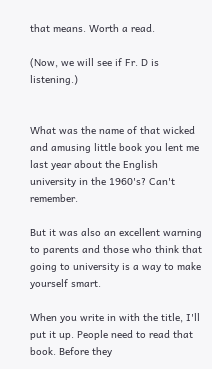that means. Worth a read.

(Now, we will see if Fr. D is listening.)


What was the name of that wicked and amusing little book you lent me last year about the English university in the 1960's? Can't remember.

But it was also an excellent warning to parents and those who think that going to university is a way to make yourself smart.

When you write in with the title, I'll put it up. People need to read that book. Before they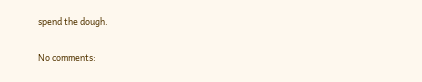spend the dough.

No comments: